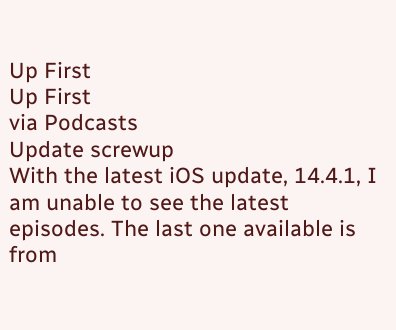Up First
Up First
via Podcasts
Update screwup
With the latest iOS update, 14.4.1, I am unable to see the latest episodes. The last one available is from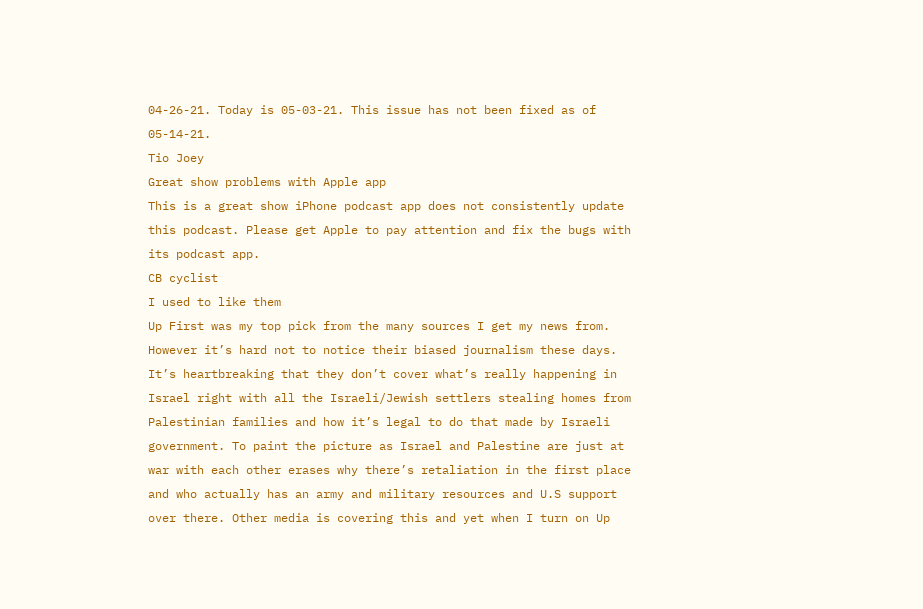04-26-21. Today is 05-03-21. This issue has not been fixed as of 05-14-21.
Tio Joey
Great show problems with Apple app
This is a great show iPhone podcast app does not consistently update this podcast. Please get Apple to pay attention and fix the bugs with its podcast app.
CB cyclist
I used to like them
Up First was my top pick from the many sources I get my news from. However it’s hard not to notice their biased journalism these days. It’s heartbreaking that they don’t cover what’s really happening in Israel right with all the Israeli/Jewish settlers stealing homes from Palestinian families and how it’s legal to do that made by Israeli government. To paint the picture as Israel and Palestine are just at war with each other erases why there’s retaliation in the first place and who actually has an army and military resources and U.S support over there. Other media is covering this and yet when I turn on Up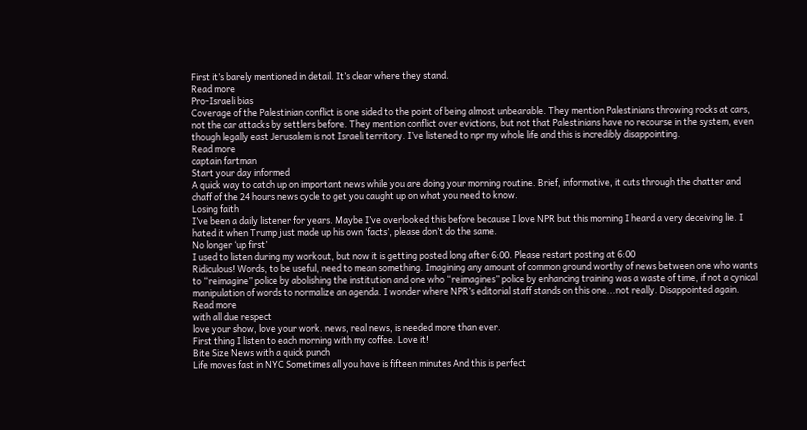First it’s barely mentioned in detail. It’s clear where they stand.
Read more
Pro-Israeli bias
Coverage of the Palestinian conflict is one sided to the point of being almost unbearable. They mention Palestinians throwing rocks at cars, not the car attacks by settlers before. They mention conflict over evictions, but not that Palestinians have no recourse in the system, even though legally east Jerusalem is not Israeli territory. I’ve listened to npr my whole life and this is incredibly disappointing.
Read more
captain fartman
Start your day informed
A quick way to catch up on important news while you are doing your morning routine. Brief, informative, it cuts through the chatter and chaff of the 24 hours news cycle to get you caught up on what you need to know.
Losing faith
I’ve been a daily listener for years. Maybe I’ve overlooked this before because I love NPR but this morning I heard a very deceiving lie. I hated it when Trump just made up his own ‘facts’, please don’t do the same.
No longer ‘up first’
I used to listen during my workout, but now it is getting posted long after 6:00. Please restart posting at 6:00
Ridiculous! Words, to be useful, need to mean something. Imagining any amount of common ground worthy of news between one who wants to “reimagine” police by abolishing the institution and one who “reimagines” police by enhancing training was a waste of time, if not a cynical manipulation of words to normalize an agenda. I wonder where NPR’s editorial staff stands on this one...not really. Disappointed again.
Read more
with all due respect
love your show, love your work. news, real news, is needed more than ever.
First thing I listen to each morning with my coffee. Love it!
Bite Size News with a quick punch
Life moves fast in NYC Sometimes all you have is fifteen minutes And this is perfect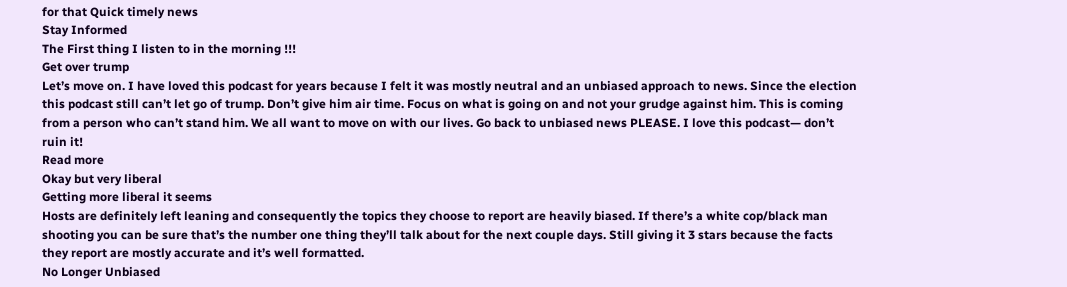for that Quick timely news
Stay Informed
The First thing I listen to in the morning !!!
Get over trump
Let’s move on. I have loved this podcast for years because I felt it was mostly neutral and an unbiased approach to news. Since the election this podcast still can’t let go of trump. Don’t give him air time. Focus on what is going on and not your grudge against him. This is coming from a person who can’t stand him. We all want to move on with our lives. Go back to unbiased news PLEASE. I love this podcast— don’t ruin it!
Read more
Okay but very liberal
Getting more liberal it seems
Hosts are definitely left leaning and consequently the topics they choose to report are heavily biased. If there’s a white cop/black man shooting you can be sure that’s the number one thing they’ll talk about for the next couple days. Still giving it 3 stars because the facts they report are mostly accurate and it’s well formatted.
No Longer Unbiased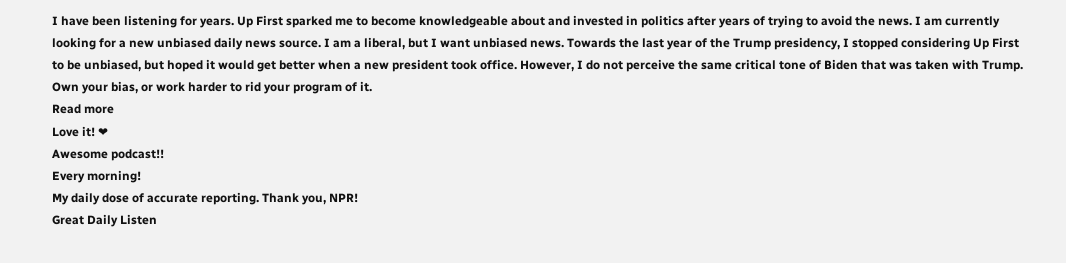I have been listening for years. Up First sparked me to become knowledgeable about and invested in politics after years of trying to avoid the news. I am currently looking for a new unbiased daily news source. I am a liberal, but I want unbiased news. Towards the last year of the Trump presidency, I stopped considering Up First to be unbiased, but hoped it would get better when a new president took office. However, I do not perceive the same critical tone of Biden that was taken with Trump. Own your bias, or work harder to rid your program of it.
Read more
Love it! ❤
Awesome podcast!!
Every morning!
My daily dose of accurate reporting. Thank you, NPR!
Great Daily Listen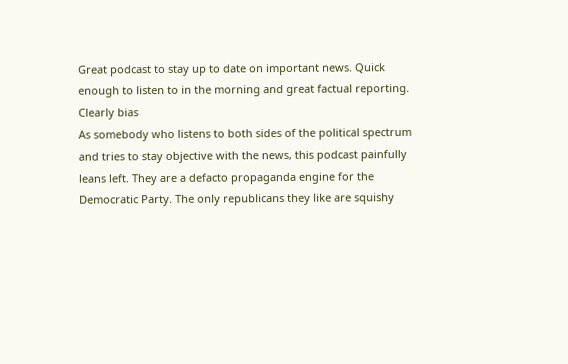Great podcast to stay up to date on important news. Quick enough to listen to in the morning and great factual reporting.
Clearly bias
As somebody who listens to both sides of the political spectrum and tries to stay objective with the news, this podcast painfully leans left. They are a defacto propaganda engine for the Democratic Party. The only republicans they like are squishy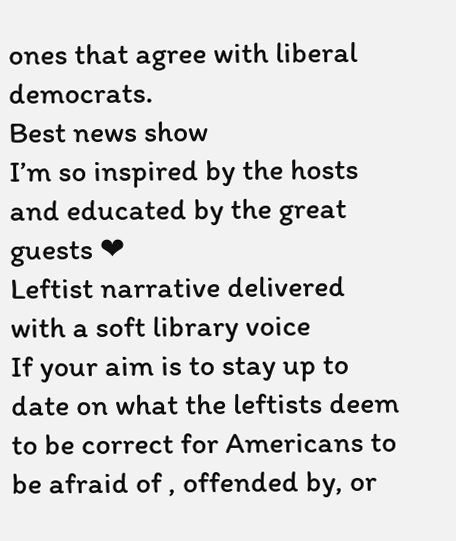ones that agree with liberal democrats.
Best news show
I’m so inspired by the hosts and educated by the great guests ❤
Leftist narrative delivered with a soft library voice
If your aim is to stay up to date on what the leftists deem to be correct for Americans to be afraid of , offended by, or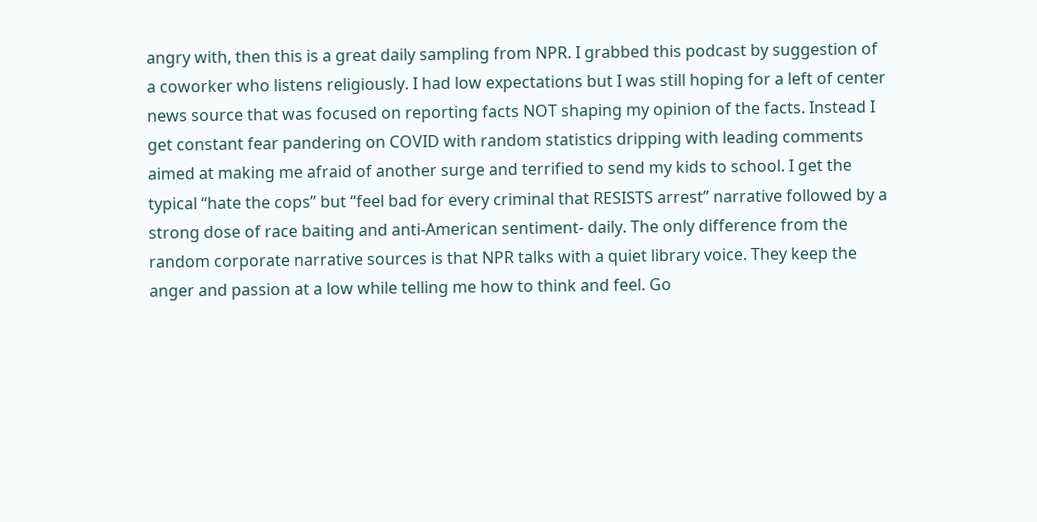angry with, then this is a great daily sampling from NPR. I grabbed this podcast by suggestion of a coworker who listens religiously. I had low expectations but I was still hoping for a left of center news source that was focused on reporting facts NOT shaping my opinion of the facts. Instead I get constant fear pandering on COVID with random statistics dripping with leading comments aimed at making me afraid of another surge and terrified to send my kids to school. I get the typical “hate the cops” but “feel bad for every criminal that RESISTS arrest” narrative followed by a strong dose of race baiting and anti-American sentiment- daily. The only difference from the random corporate narrative sources is that NPR talks with a quiet library voice. They keep the anger and passion at a low while telling me how to think and feel. Go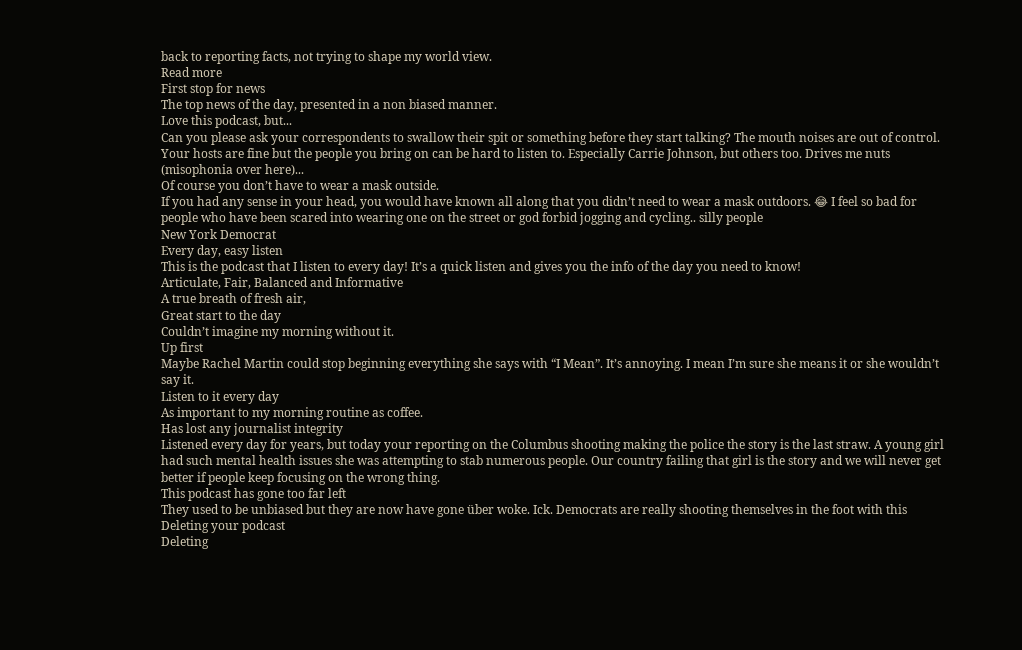back to reporting facts, not trying to shape my world view.
Read more
First stop for news
The top news of the day, presented in a non biased manner.
Love this podcast, but...
Can you please ask your correspondents to swallow their spit or something before they start talking? The mouth noises are out of control. Your hosts are fine but the people you bring on can be hard to listen to. Especially Carrie Johnson, but others too. Drives me nuts (misophonia over here)...
Of course you don’t have to wear a mask outside.
If you had any sense in your head, you would have known all along that you didn’t need to wear a mask outdoors. 😂 I feel so bad for people who have been scared into wearing one on the street or god forbid jogging and cycling.. silly people
New York Democrat
Every day, easy listen
This is the podcast that I listen to every day! It’s a quick listen and gives you the info of the day you need to know!
Articulate, Fair, Balanced and Informative
A true breath of fresh air,
Great start to the day
Couldn’t imagine my morning without it.
Up first
Maybe Rachel Martin could stop beginning everything she says with “I Mean”. It’s annoying. I mean I’m sure she means it or she wouldn’t say it.
Listen to it every day
As important to my morning routine as coffee.
Has lost any journalist integrity
Listened every day for years, but today your reporting on the Columbus shooting making the police the story is the last straw. A young girl had such mental health issues she was attempting to stab numerous people. Our country failing that girl is the story and we will never get better if people keep focusing on the wrong thing.
This podcast has gone too far left
They used to be unbiased but they are now have gone über woke. Ick. Democrats are really shooting themselves in the foot with this
Deleting your podcast
Deleting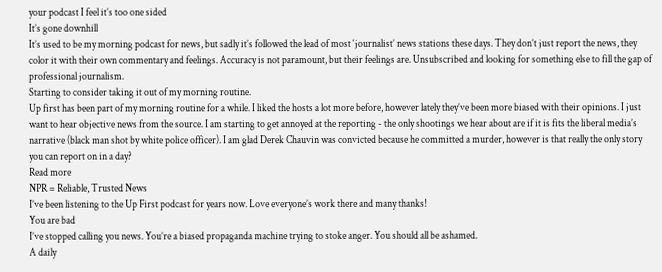your podcast I feel it’s too one sided
It’s gone downhill
It’s used to be my morning podcast for news, but sadly it’s followed the lead of most ‘journalist’ news stations these days. They don’t just report the news, they color it with their own commentary and feelings. Accuracy is not paramount, but their feelings are. Unsubscribed and looking for something else to fill the gap of professional journalism.
Starting to consider taking it out of my morning routine.
Up first has been part of my morning routine for a while. I liked the hosts a lot more before, however lately they’ve been more biased with their opinions. I just want to hear objective news from the source. I am starting to get annoyed at the reporting - the only shootings we hear about are if it is fits the liberal media’s narrative (black man shot by white police officer). I am glad Derek Chauvin was convicted because he committed a murder, however is that really the only story you can report on in a day?
Read more
NPR = Reliable, Trusted News
I’ve been listening to the Up First podcast for years now. Love everyone’s work there and many thanks!
You are bad
I’ve stopped calling you news. You’re a biased propaganda machine trying to stoke anger. You should all be ashamed.
A daily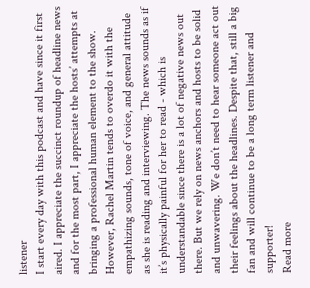listener
I start every day with this podcast and have since it first aired. I appreciate the succinct roundup of headline news and for the most part, I appreciate the hosts’ attempts at bringing a professional human element to the show. However, Rachel Martin tends to overdo it with the empathizing sounds, tone of voice, and general attitude as she is reading and interviewing. The news sounds as if it’s physically painful for her to read - which is understandable since there is a lot of negative news out there. But we rely on news anchors and hosts to be solid and unwavering. We don’t need to hear someone act out their feelings about the headlines. Despite that, still a big fan and will continue to be a long term listener and supporter!
Read more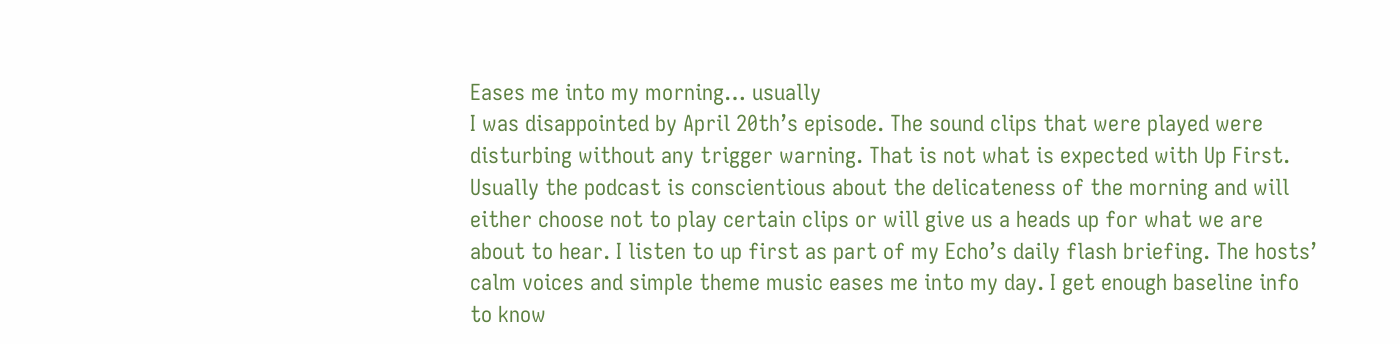Eases me into my morning… usually
I was disappointed by April 20th’s episode. The sound clips that were played were disturbing without any trigger warning. That is not what is expected with Up First. Usually the podcast is conscientious about the delicateness of the morning and will either choose not to play certain clips or will give us a heads up for what we are about to hear. I listen to up first as part of my Echo’s daily flash briefing. The hosts’ calm voices and simple theme music eases me into my day. I get enough baseline info to know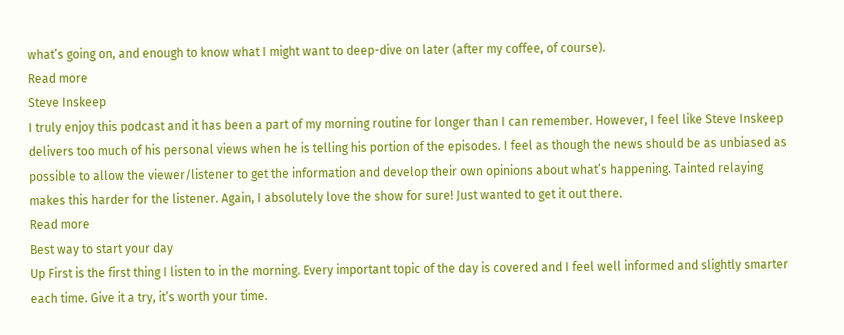what’s going on, and enough to know what I might want to deep-dive on later (after my coffee, of course).
Read more
Steve Inskeep
I truly enjoy this podcast and it has been a part of my morning routine for longer than I can remember. However, I feel like Steve Inskeep delivers too much of his personal views when he is telling his portion of the episodes. I feel as though the news should be as unbiased as possible to allow the viewer/listener to get the information and develop their own opinions about what’s happening. Tainted relaying makes this harder for the listener. Again, I absolutely love the show for sure! Just wanted to get it out there.
Read more
Best way to start your day
Up First is the first thing I listen to in the morning. Every important topic of the day is covered and I feel well informed and slightly smarter each time. Give it a try, it’s worth your time.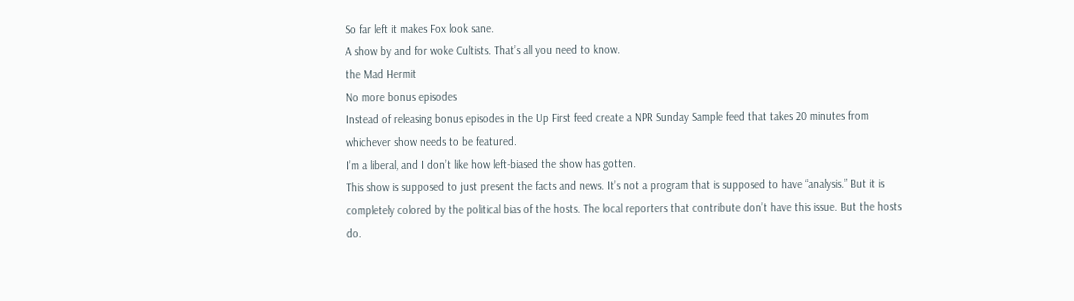So far left it makes Fox look sane.
A show by and for woke Cultists. That’s all you need to know.
the Mad Hermit
No more bonus episodes
Instead of releasing bonus episodes in the Up First feed create a NPR Sunday Sample feed that takes 20 minutes from whichever show needs to be featured.
I’m a liberal, and I don’t like how left-biased the show has gotten.
This show is supposed to just present the facts and news. It’s not a program that is supposed to have “analysis.” But it is completely colored by the political bias of the hosts. The local reporters that contribute don’t have this issue. But the hosts do.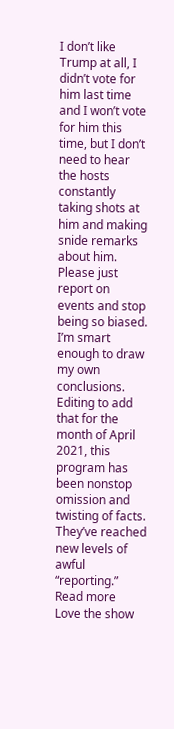I don’t like Trump at all, I didn’t vote for him last time and I won’t vote for him this time, but I don’t need to hear the hosts constantly taking shots at him and making snide remarks about him. Please just report on events and stop being so biased. I’m smart enough to draw my own conclusions. Editing to add that for the month of April 2021, this program has been nonstop omission and twisting of facts. They’ve reached new levels of awful “reporting.”
Read more
Love the show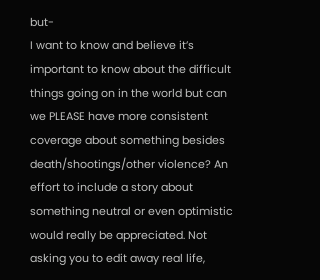but-
I want to know and believe it’s important to know about the difficult things going on in the world but can we PLEASE have more consistent coverage about something besides death/shootings/other violence? An effort to include a story about something neutral or even optimistic would really be appreciated. Not asking you to edit away real life,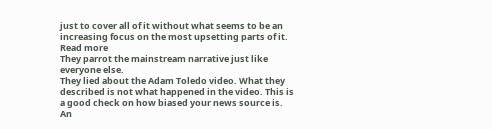just to cover all of it without what seems to be an increasing focus on the most upsetting parts of it.
Read more
They parrot the mainstream narrative just like everyone else.
They lied about the Adam Toledo video. What they described is not what happened in the video. This is a good check on how biased your news source is.
An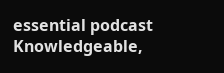essential podcast
Knowledgeable,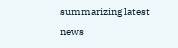summarizing latest news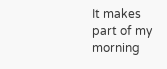It makes part of my morning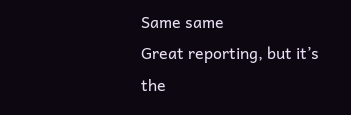Same same
Great reporting, but it’s the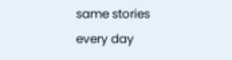same stories every day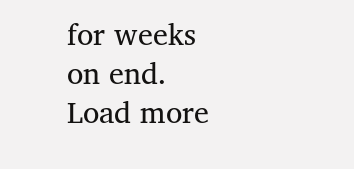for weeks on end.
Load more